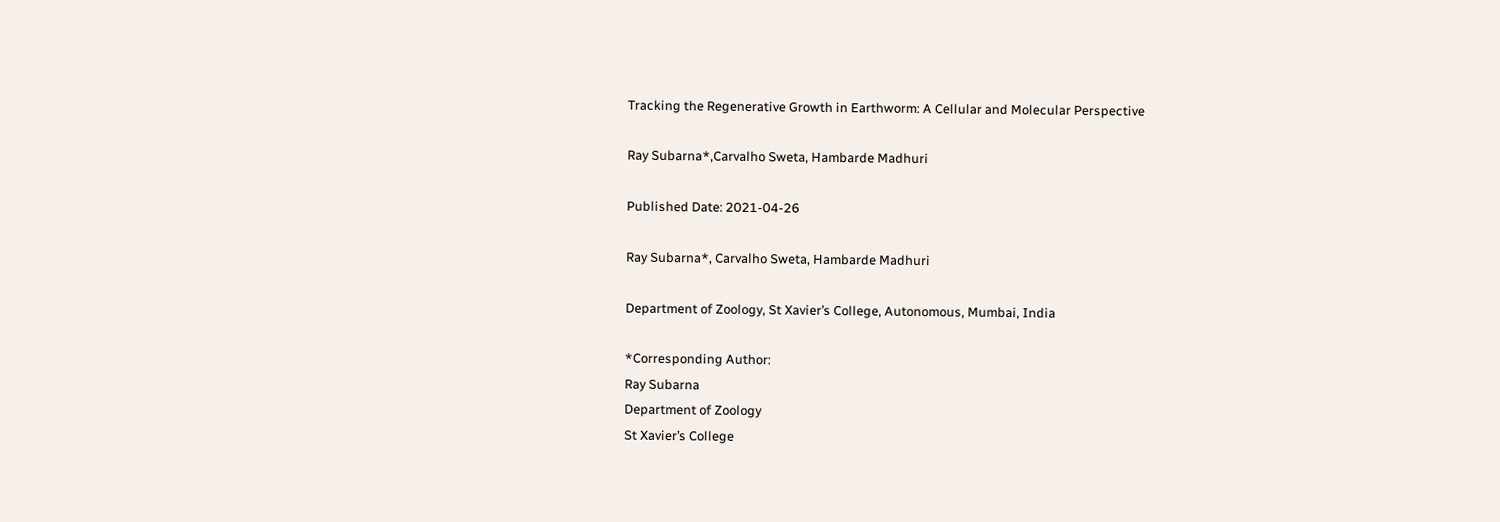Tracking the Regenerative Growth in Earthworm: A Cellular and Molecular Perspective

Ray Subarna*,Carvalho Sweta, Hambarde Madhuri

Published Date: 2021-04-26

Ray Subarna*, Carvalho Sweta, Hambarde Madhuri

Department of Zoology, St Xavier’s College, Autonomous, Mumbai, India

*Corresponding Author:
Ray Subarna
Department of Zoology
St Xavier’s College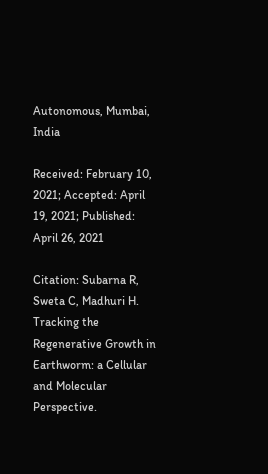Autonomous, Mumbai, India

Received: February 10, 2021; Accepted: April 19, 2021; Published: April 26, 2021

Citation: Subarna R, Sweta C, Madhuri H. Tracking the Regenerative Growth in Earthworm: a Cellular and Molecular Perspective.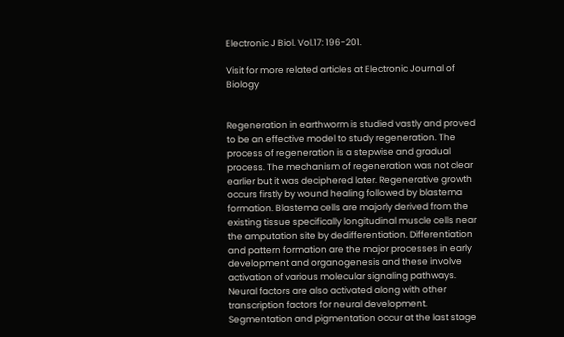Electronic J Biol. Vol.17: 196-201.

Visit for more related articles at Electronic Journal of Biology


Regeneration in earthworm is studied vastly and proved to be an effective model to study regeneration. The process of regeneration is a stepwise and gradual process. The mechanism of regeneration was not clear earlier but it was deciphered later. Regenerative growth occurs firstly by wound healing followed by blastema formation. Blastema cells are majorly derived from the existing tissue specifically longitudinal muscle cells near the amputation site by dedifferentiation. Differentiation and pattern formation are the major processes in early development and organogenesis and these involve activation of various molecular signaling pathways. Neural factors are also activated along with other transcription factors for neural development. Segmentation and pigmentation occur at the last stage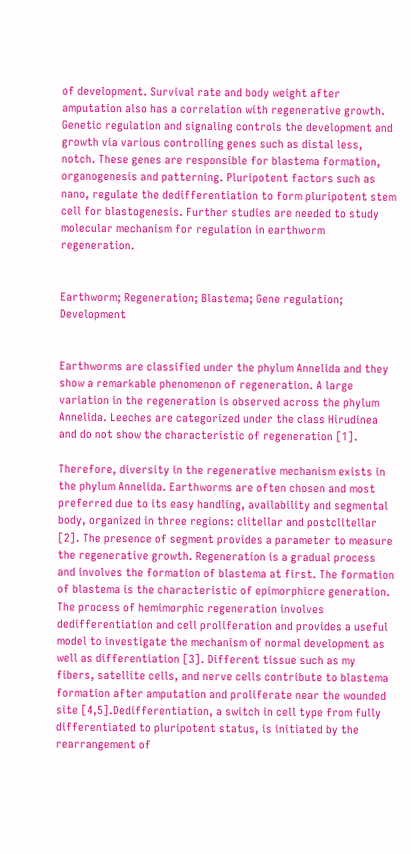of development. Survival rate and body weight after amputation also has a correlation with regenerative growth. Genetic regulation and signaling controls the development and growth via various controlling genes such as distal less, notch. These genes are responsible for blastema formation, organogenesis and patterning. Pluripotent factors such as nano, regulate the dedifferentiation to form pluripotent stem cell for blastogenesis. Further studies are needed to study molecular mechanism for regulation in earthworm regeneration.


Earthworm; Regeneration; Blastema; Gene regulation; Development


Earthworms are classified under the phylum Annelida and they show a remarkable phenomenon of regeneration. A large variation in the regeneration is observed across the phylum Annelida. Leeches are categorized under the class Hirudinea and do not show the characteristic of regeneration [1].

Therefore, diversity in the regenerative mechanism exists in the phylum Annelida. Earthworms are often chosen and most preferred due to its easy handling, availability and segmental body, organized in three regions: clitellar and postclitellar [2]. The presence of segment provides a parameter to measure the regenerative growth. Regeneration is a gradual process and involves the formation of blastema at first. The formation of blastema is the characteristic of epimorphicre generation. The process of hemimorphic regeneration involves dedifferentiation and cell proliferation and provides a useful model to investigate the mechanism of normal development as well as differentiation [3]. Different tissue such as my fibers, satellite cells, and nerve cells contribute to blastema formation after amputation and proliferate near the wounded site [4,5].Dedifferentiation, a switch in cell type from fully differentiated to pluripotent status, is initiated by the rearrangement of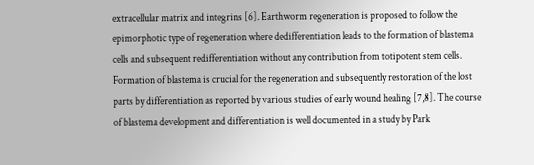extracellular matrix and integrins [6]. Earthworm regeneration is proposed to follow the epimorphotic type of regeneration where dedifferentiation leads to the formation of blastema cells and subsequent redifferentiation without any contribution from totipotent stem cells. Formation of blastema is crucial for the regeneration and subsequently restoration of the lost parts by differentiation as reported by various studies of early wound healing [7,8]. The course of blastema development and differentiation is well documented in a study by Park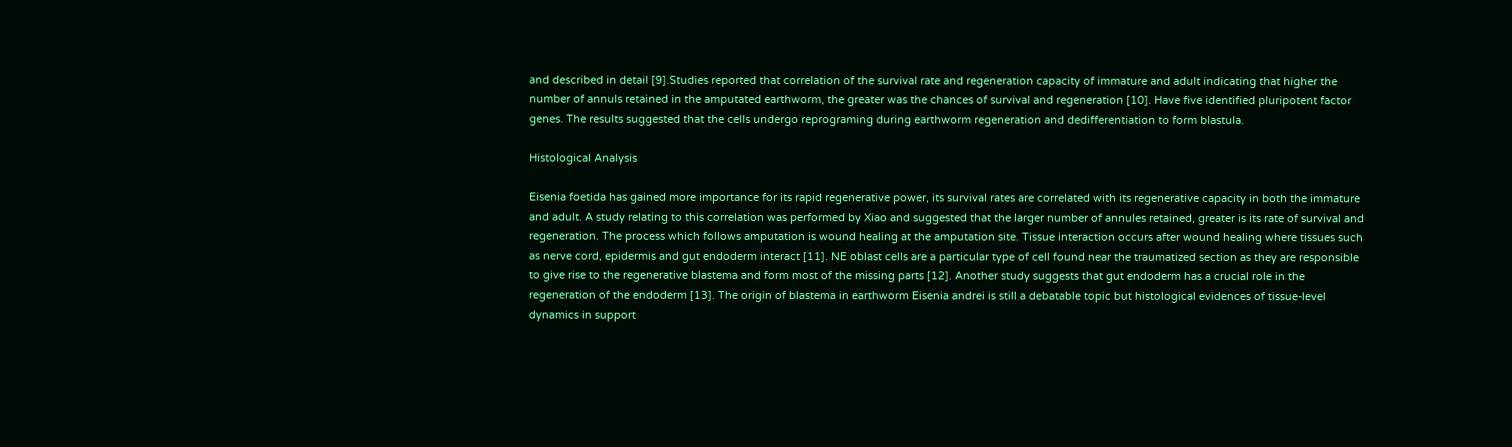and described in detail [9].Studies reported that correlation of the survival rate and regeneration capacity of immature and adult indicating that higher the number of annuls retained in the amputated earthworm, the greater was the chances of survival and regeneration [10]. Have five identified pluripotent factor genes. The results suggested that the cells undergo reprograming during earthworm regeneration and dedifferentiation to form blastula.

Histological Analysis

Eisenia foetida has gained more importance for its rapid regenerative power, its survival rates are correlated with its regenerative capacity in both the immature and adult. A study relating to this correlation was performed by Xiao and suggested that the larger number of annules retained, greater is its rate of survival and regeneration. The process which follows amputation is wound healing at the amputation site. Tissue interaction occurs after wound healing where tissues such as nerve cord, epidermis and gut endoderm interact [11]. NE oblast cells are a particular type of cell found near the traumatized section as they are responsible to give rise to the regenerative blastema and form most of the missing parts [12]. Another study suggests that gut endoderm has a crucial role in the regeneration of the endoderm [13]. The origin of blastema in earthworm Eisenia andrei is still a debatable topic but histological evidences of tissue-level dynamics in support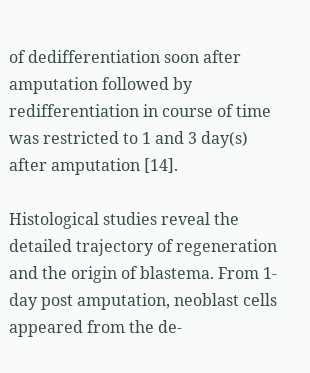of dedifferentiation soon after amputation followed by redifferentiation in course of time was restricted to 1 and 3 day(s) after amputation [14].

Histological studies reveal the detailed trajectory of regeneration and the origin of blastema. From 1-day post amputation, neoblast cells appeared from the de-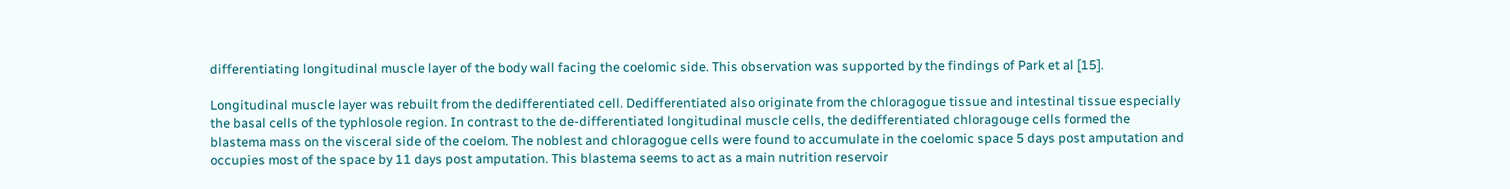differentiating longitudinal muscle layer of the body wall facing the coelomic side. This observation was supported by the findings of Park et al [15].

Longitudinal muscle layer was rebuilt from the dedifferentiated cell. Dedifferentiated also originate from the chloragogue tissue and intestinal tissue especially the basal cells of the typhlosole region. In contrast to the de-differentiated longitudinal muscle cells, the dedifferentiated chloragouge cells formed the blastema mass on the visceral side of the coelom. The noblest and chloragogue cells were found to accumulate in the coelomic space 5 days post amputation and occupies most of the space by 11 days post amputation. This blastema seems to act as a main nutrition reservoir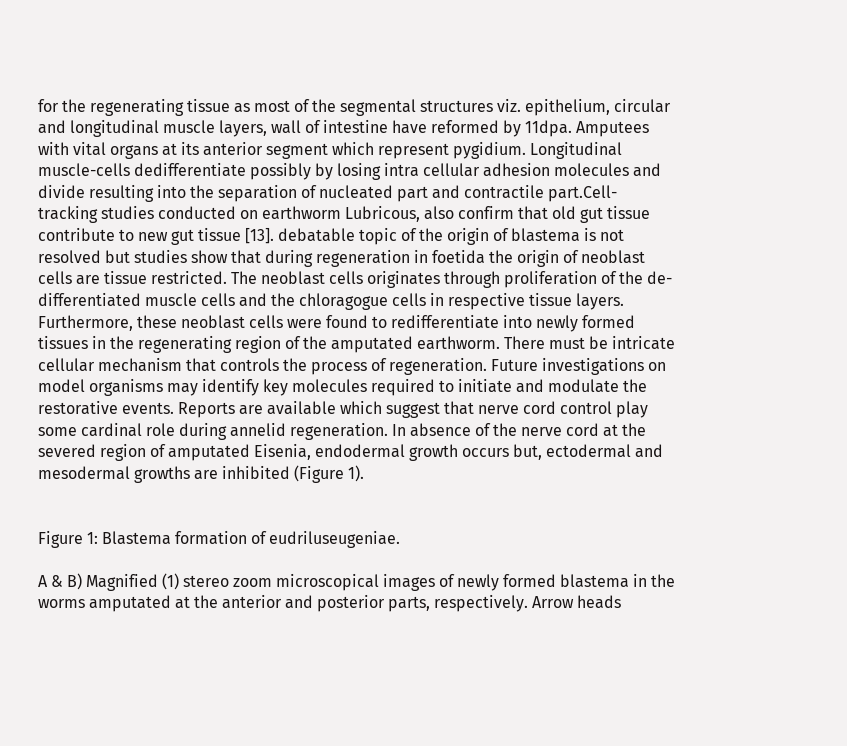for the regenerating tissue as most of the segmental structures viz. epithelium, circular and longitudinal muscle layers, wall of intestine have reformed by 11dpa. Amputees with vital organs at its anterior segment which represent pygidium. Longitudinal muscle-cells dedifferentiate possibly by losing intra cellular adhesion molecules and divide resulting into the separation of nucleated part and contractile part.Cell-tracking studies conducted on earthworm Lubricous, also confirm that old gut tissue contribute to new gut tissue [13]. debatable topic of the origin of blastema is not resolved but studies show that during regeneration in foetida the origin of neoblast cells are tissue restricted. The neoblast cells originates through proliferation of the de- differentiated muscle cells and the chloragogue cells in respective tissue layers. Furthermore, these neoblast cells were found to redifferentiate into newly formed tissues in the regenerating region of the amputated earthworm. There must be intricate cellular mechanism that controls the process of regeneration. Future investigations on model organisms may identify key molecules required to initiate and modulate the restorative events. Reports are available which suggest that nerve cord control play some cardinal role during annelid regeneration. In absence of the nerve cord at the severed region of amputated Eisenia, endodermal growth occurs but, ectodermal and mesodermal growths are inhibited (Figure 1).


Figure 1: Blastema formation of eudriluseugeniae.

A & B) Magnified (1) stereo zoom microscopical images of newly formed blastema in the worms amputated at the anterior and posterior parts, respectively. Arrow heads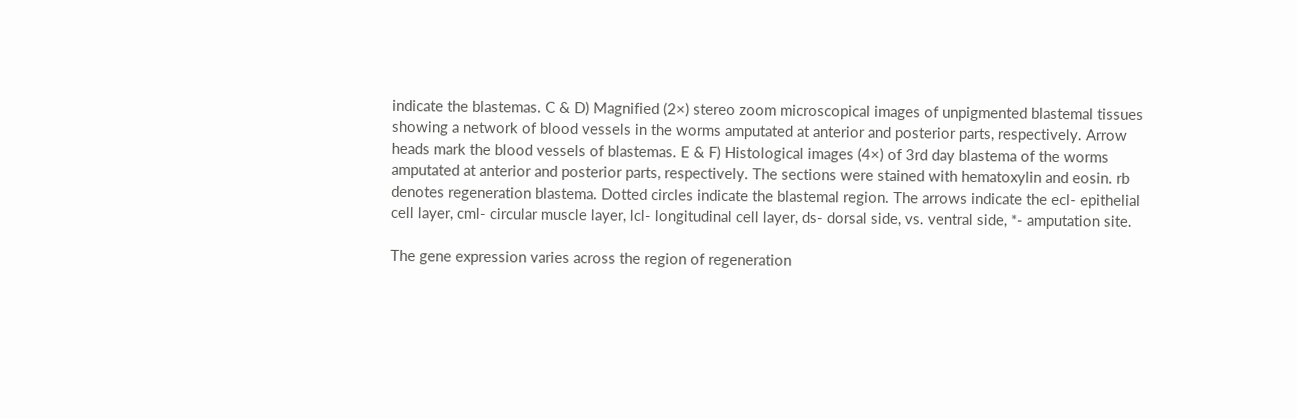indicate the blastemas. C & D) Magnified (2×) stereo zoom microscopical images of unpigmented blastemal tissues showing a network of blood vessels in the worms amputated at anterior and posterior parts, respectively. Arrow heads mark the blood vessels of blastemas. E & F) Histological images (4×) of 3rd day blastema of the worms amputated at anterior and posterior parts, respectively. The sections were stained with hematoxylin and eosin. rb denotes regeneration blastema. Dotted circles indicate the blastemal region. The arrows indicate the ecl- epithelial cell layer, cml- circular muscle layer, lcl- longitudinal cell layer, ds- dorsal side, vs. ventral side, *- amputation site.

The gene expression varies across the region of regeneration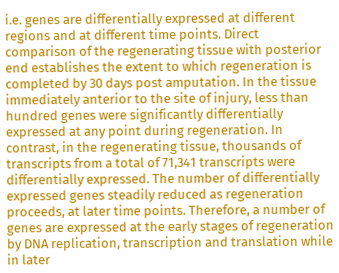i.e. genes are differentially expressed at different regions and at different time points. Direct comparison of the regenerating tissue with posterior end establishes the extent to which regeneration is completed by 30 days post amputation. In the tissue immediately anterior to the site of injury, less than hundred genes were significantly differentially expressed at any point during regeneration. In contrast, in the regenerating tissue, thousands of transcripts from a total of 71,341 transcripts were differentially expressed. The number of differentially expressed genes steadily reduced as regeneration proceeds, at later time points. Therefore, a number of genes are expressed at the early stages of regeneration by DNA replication, transcription and translation while in later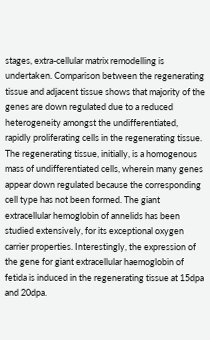stages, extra-cellular matrix remodelling is undertaken. Comparison between the regenerating tissue and adjacent tissue shows that majority of the genes are down regulated due to a reduced heterogeneity amongst the undifferentiated, rapidly proliferating cells in the regenerating tissue. The regenerating tissue, initially, is a homogenous mass of undifferentiated cells, wherein many genes appear down regulated because the corresponding cell type has not been formed. The giant extracellular hemoglobin of annelids has been studied extensively, for its exceptional oxygen carrier properties. Interestingly, the expression of the gene for giant extracellular haemoglobin of fetida is induced in the regenerating tissue at 15dpa and 20dpa.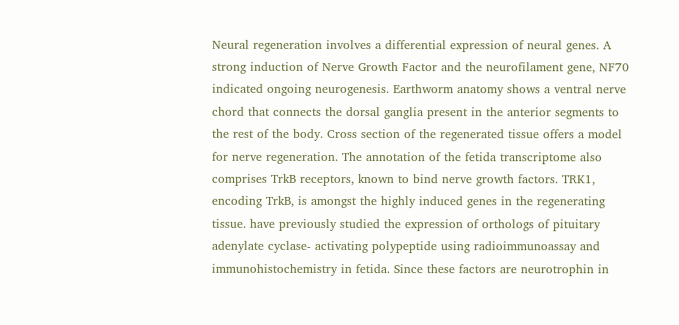Neural regeneration involves a differential expression of neural genes. A strong induction of Nerve Growth Factor and the neurofilament gene, NF70 indicated ongoing neurogenesis. Earthworm anatomy shows a ventral nerve chord that connects the dorsal ganglia present in the anterior segments to the rest of the body. Cross section of the regenerated tissue offers a model for nerve regeneration. The annotation of the fetida transcriptome also comprises TrkB receptors, known to bind nerve growth factors. TRK1, encoding TrkB, is amongst the highly induced genes in the regenerating tissue. have previously studied the expression of orthologs of pituitary adenylate cyclase- activating polypeptide using radioimmunoassay and immunohistochemistry in fetida. Since these factors are neurotrophin in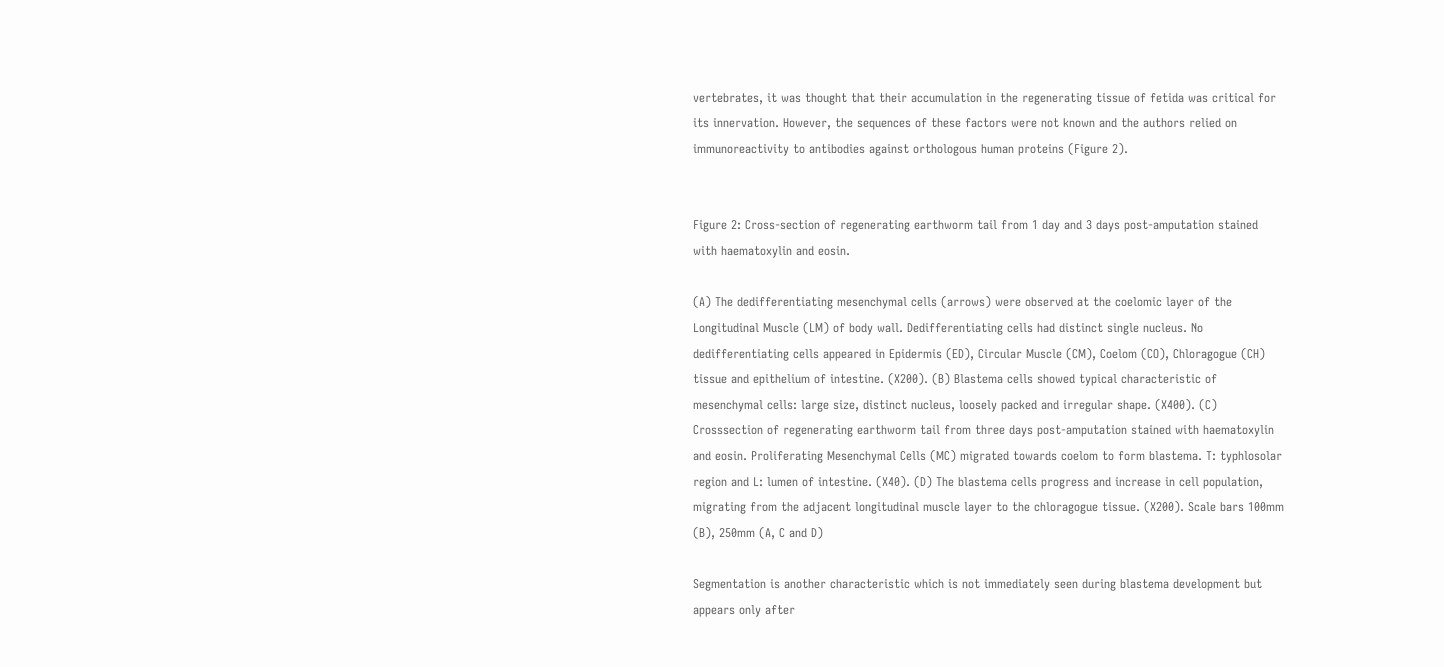vertebrates, it was thought that their accumulation in the regenerating tissue of fetida was critical for its innervation. However, the sequences of these factors were not known and the authors relied on immunoreactivity to antibodies against orthologous human proteins (Figure 2).


Figure 2: Cross-section of regenerating earthworm tail from 1 day and 3 days post-amputation stained with haematoxylin and eosin.

(A) The dedifferentiating mesenchymal cells (arrows) were observed at the coelomic layer of the Longitudinal Muscle (LM) of body wall. Dedifferentiating cells had distinct single nucleus. No dedifferentiating cells appeared in Epidermis (ED), Circular Muscle (CM), Coelom (CO), Chloragogue (CH) tissue and epithelium of intestine. (X200). (B) Blastema cells showed typical characteristic of mesenchymal cells: large size, distinct nucleus, loosely packed and irregular shape. (X400). (C) Crosssection of regenerating earthworm tail from three days post-amputation stained with haematoxylin and eosin. Proliferating Mesenchymal Cells (MC) migrated towards coelom to form blastema. T: typhlosolar region and L: lumen of intestine. (X40). (D) The blastema cells progress and increase in cell population, migrating from the adjacent longitudinal muscle layer to the chloragogue tissue. (X200). Scale bars 100mm (B), 250mm (A, C and D)

Segmentation is another characteristic which is not immediately seen during blastema development but appears only after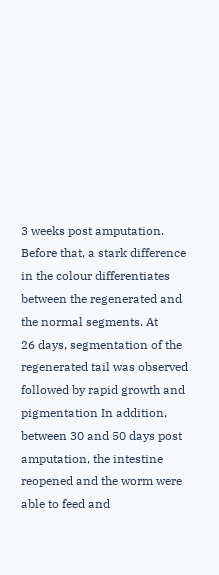3 weeks post amputation. Before that, a stark difference in the colour differentiates between the regenerated and the normal segments. At
26 days, segmentation of the regenerated tail was observed followed by rapid growth and pigmentation In addition, between 30 and 50 days post amputation, the intestine reopened and the worm were able to feed and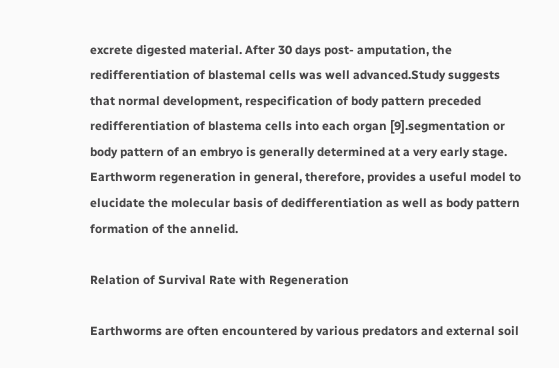excrete digested material. After 30 days post- amputation, the redifferentiation of blastemal cells was well advanced.Study suggests that normal development, respecification of body pattern preceded redifferentiation of blastema cells into each organ [9].segmentation or body pattern of an embryo is generally determined at a very early stage. Earthworm regeneration in general, therefore, provides a useful model to elucidate the molecular basis of dedifferentiation as well as body pattern formation of the annelid.

Relation of Survival Rate with Regeneration

Earthworms are often encountered by various predators and external soil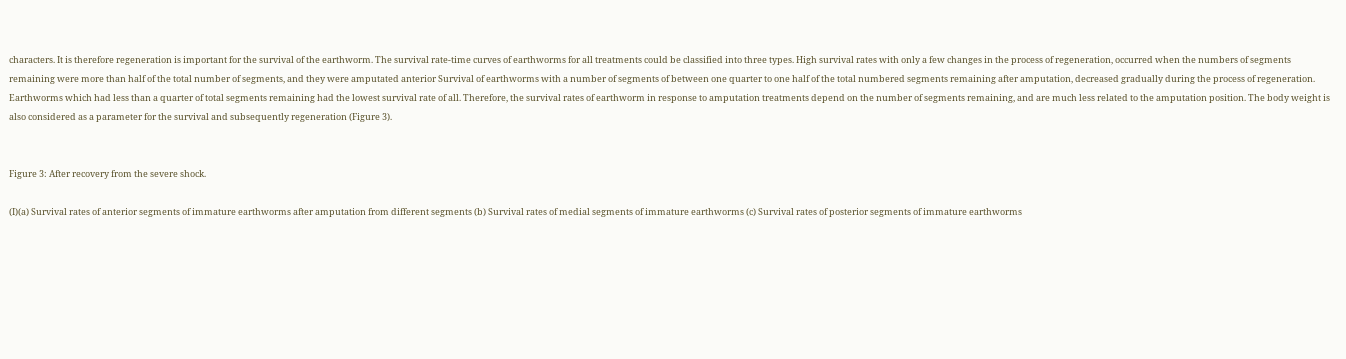characters. It is therefore regeneration is important for the survival of the earthworm. The survival rate-time curves of earthworms for all treatments could be classified into three types. High survival rates with only a few changes in the process of regeneration, occurred when the numbers of segments remaining were more than half of the total number of segments, and they were amputated anterior Survival of earthworms with a number of segments of between one quarter to one half of the total numbered segments remaining after amputation, decreased gradually during the process of regeneration. Earthworms which had less than a quarter of total segments remaining had the lowest survival rate of all. Therefore, the survival rates of earthworm in response to amputation treatments depend on the number of segments remaining, and are much less related to the amputation position. The body weight is also considered as a parameter for the survival and subsequently regeneration (Figure 3).


Figure 3: After recovery from the severe shock.

(I)(a) Survival rates of anterior segments of immature earthworms after amputation from different segments (b) Survival rates of medial segments of immature earthworms (c) Survival rates of posterior segments of immature earthworms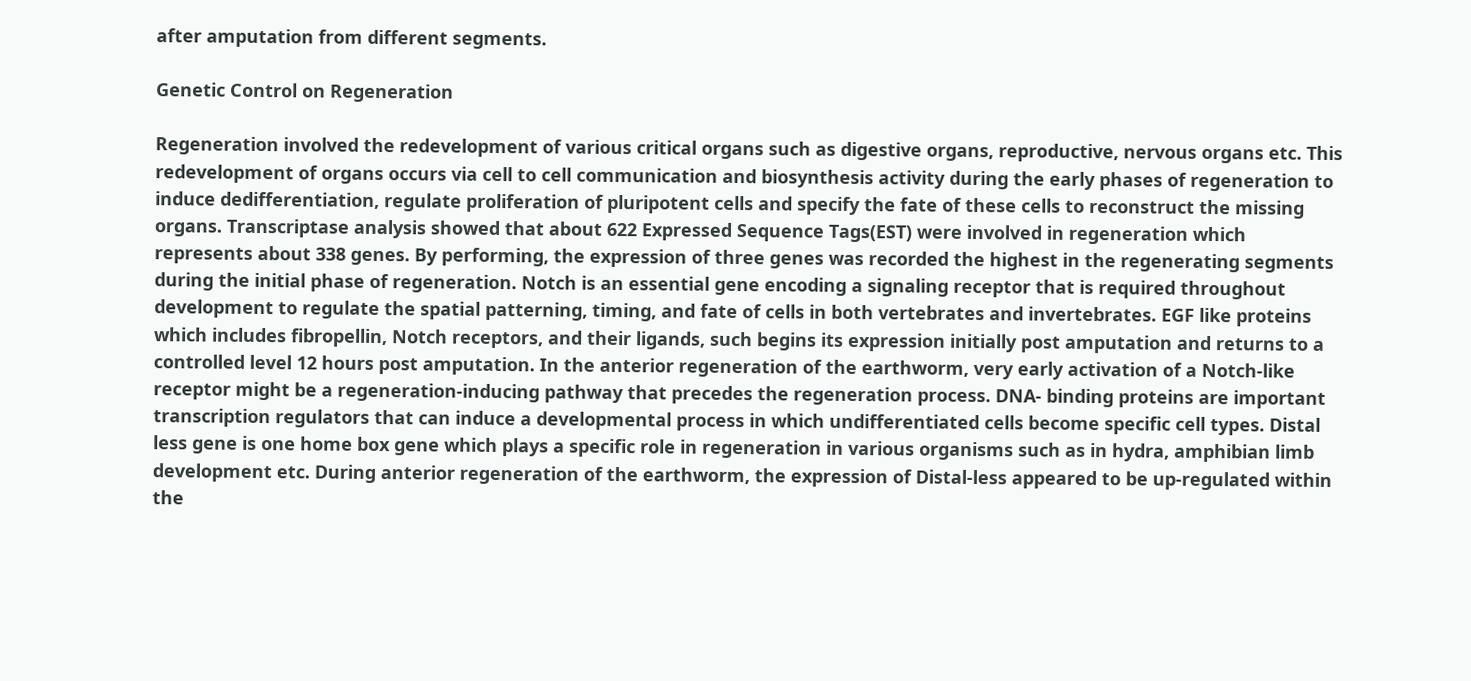after amputation from different segments.

Genetic Control on Regeneration

Regeneration involved the redevelopment of various critical organs such as digestive organs, reproductive, nervous organs etc. This redevelopment of organs occurs via cell to cell communication and biosynthesis activity during the early phases of regeneration to induce dedifferentiation, regulate proliferation of pluripotent cells and specify the fate of these cells to reconstruct the missing organs. Transcriptase analysis showed that about 622 Expressed Sequence Tags(EST) were involved in regeneration which represents about 338 genes. By performing, the expression of three genes was recorded the highest in the regenerating segments during the initial phase of regeneration. Notch is an essential gene encoding a signaling receptor that is required throughout development to regulate the spatial patterning, timing, and fate of cells in both vertebrates and invertebrates. EGF like proteins which includes fibropellin, Notch receptors, and their ligands, such begins its expression initially post amputation and returns to a controlled level 12 hours post amputation. In the anterior regeneration of the earthworm, very early activation of a Notch-like receptor might be a regeneration-inducing pathway that precedes the regeneration process. DNA- binding proteins are important transcription regulators that can induce a developmental process in which undifferentiated cells become specific cell types. Distal less gene is one home box gene which plays a specific role in regeneration in various organisms such as in hydra, amphibian limb development etc. During anterior regeneration of the earthworm, the expression of Distal-less appeared to be up-regulated within the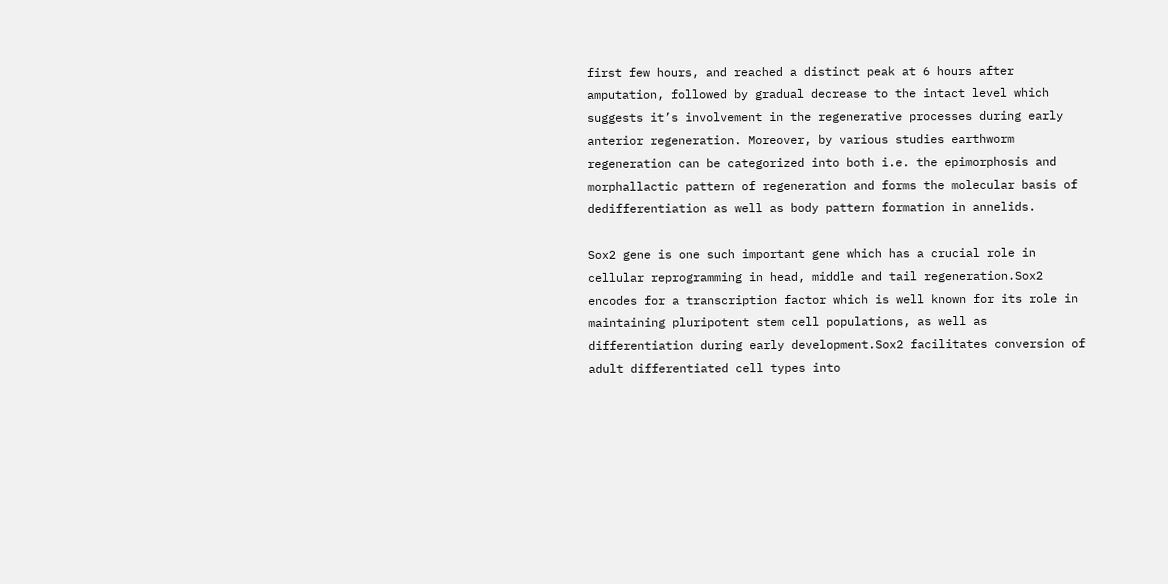first few hours, and reached a distinct peak at 6 hours after amputation, followed by gradual decrease to the intact level which suggests it’s involvement in the regenerative processes during early anterior regeneration. Moreover, by various studies earthworm regeneration can be categorized into both i.e. the epimorphosis and morphallactic pattern of regeneration and forms the molecular basis of dedifferentiation as well as body pattern formation in annelids.

Sox2 gene is one such important gene which has a crucial role in cellular reprogramming in head, middle and tail regeneration.Sox2 encodes for a transcription factor which is well known for its role in maintaining pluripotent stem cell populations, as well as differentiation during early development.Sox2 facilitates conversion of adult differentiated cell types into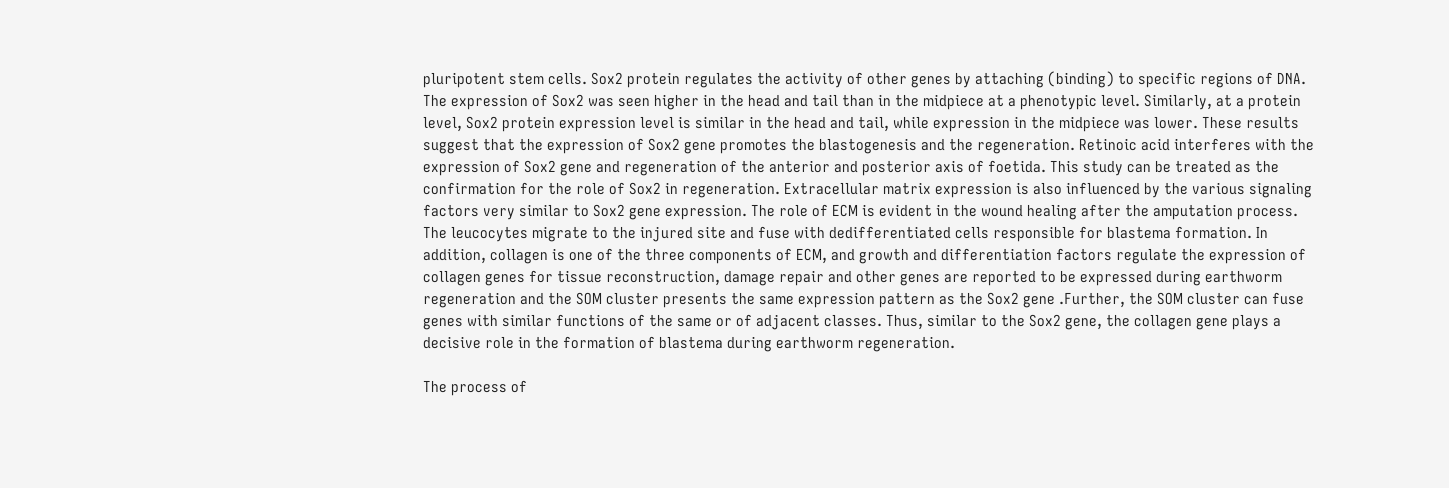pluripotent stem cells. Sox2 protein regulates the activity of other genes by attaching (binding) to specific regions of DNA. The expression of Sox2 was seen higher in the head and tail than in the midpiece at a phenotypic level. Similarly, at a protein level, Sox2 protein expression level is similar in the head and tail, while expression in the midpiece was lower. These results suggest that the expression of Sox2 gene promotes the blastogenesis and the regeneration. Retinoic acid interferes with the expression of Sox2 gene and regeneration of the anterior and posterior axis of foetida. This study can be treated as the confirmation for the role of Sox2 in regeneration. Extracellular matrix expression is also influenced by the various signaling factors very similar to Sox2 gene expression. The role of ECM is evident in the wound healing after the amputation process. The leucocytes migrate to the injured site and fuse with dedifferentiated cells responsible for blastema formation. In addition, collagen is one of the three components of ECM, and growth and differentiation factors regulate the expression of collagen genes for tissue reconstruction, damage repair and other genes are reported to be expressed during earthworm regeneration and the SOM cluster presents the same expression pattern as the Sox2 gene .Further, the SOM cluster can fuse genes with similar functions of the same or of adjacent classes. Thus, similar to the Sox2 gene, the collagen gene plays a decisive role in the formation of blastema during earthworm regeneration.

The process of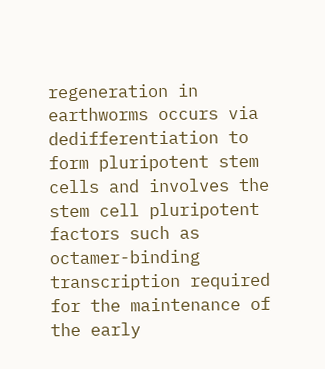regeneration in earthworms occurs via dedifferentiation to form pluripotent stem cells and involves the stem cell pluripotent factors such as octamer-binding transcription required for the maintenance of the early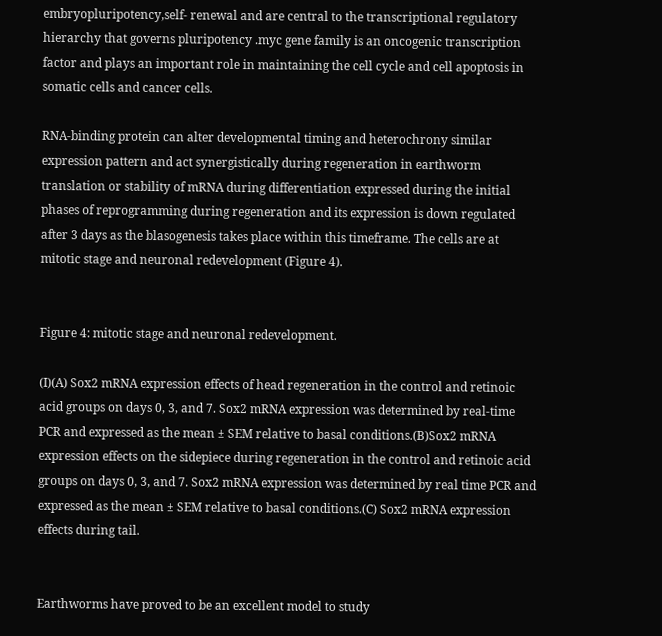embryopluripotency,self- renewal and are central to the transcriptional regulatory hierarchy that governs pluripotency .myc gene family is an oncogenic transcription factor and plays an important role in maintaining the cell cycle and cell apoptosis in somatic cells and cancer cells.

RNA-binding protein can alter developmental timing and heterochrony similar expression pattern and act synergistically during regeneration in earthworm translation or stability of mRNA during differentiation expressed during the initial phases of reprogramming during regeneration and its expression is down regulated after 3 days as the blasogenesis takes place within this timeframe. The cells are at mitotic stage and neuronal redevelopment (Figure 4).


Figure 4: mitotic stage and neuronal redevelopment.

(I)(A) Sox2 mRNA expression effects of head regeneration in the control and retinoic acid groups on days 0, 3, and 7. Sox2 mRNA expression was determined by real-time PCR and expressed as the mean ± SEM relative to basal conditions.(B)Sox2 mRNA expression effects on the sidepiece during regeneration in the control and retinoic acid groups on days 0, 3, and 7. Sox2 mRNA expression was determined by real time PCR and expressed as the mean ± SEM relative to basal conditions.(C) Sox2 mRNA expression effects during tail.


Earthworms have proved to be an excellent model to study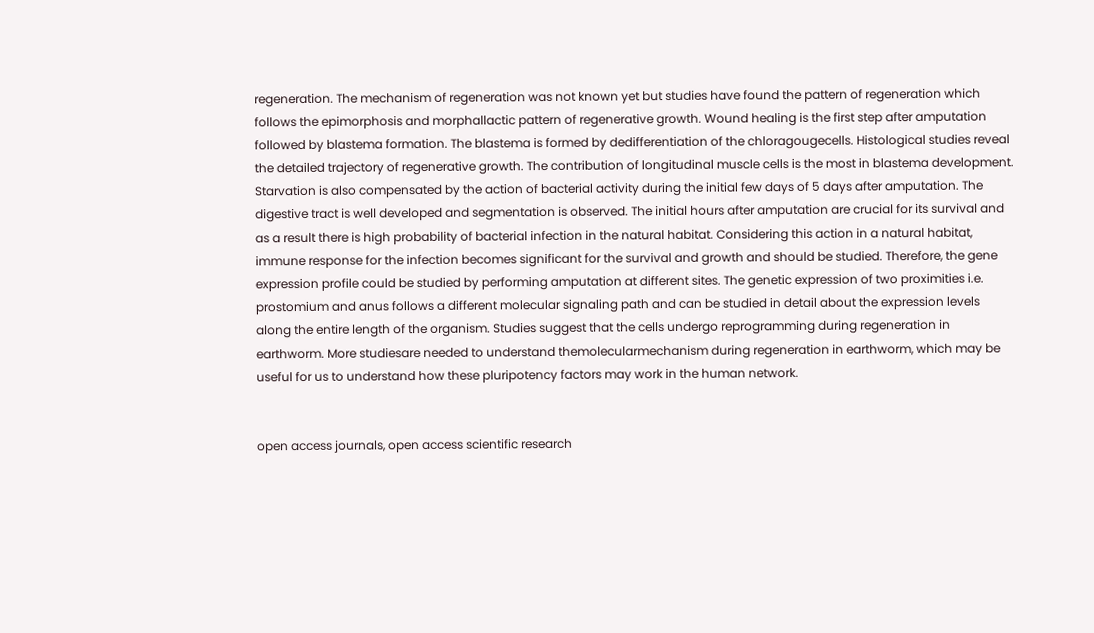regeneration. The mechanism of regeneration was not known yet but studies have found the pattern of regeneration which follows the epimorphosis and morphallactic pattern of regenerative growth. Wound healing is the first step after amputation followed by blastema formation. The blastema is formed by dedifferentiation of the chloragougecells. Histological studies reveal the detailed trajectory of regenerative growth. The contribution of longitudinal muscle cells is the most in blastema development. Starvation is also compensated by the action of bacterial activity during the initial few days of 5 days after amputation. The digestive tract is well developed and segmentation is observed. The initial hours after amputation are crucial for its survival and as a result there is high probability of bacterial infection in the natural habitat. Considering this action in a natural habitat, immune response for the infection becomes significant for the survival and growth and should be studied. Therefore, the gene expression profile could be studied by performing amputation at different sites. The genetic expression of two proximities i.e. prostomium and anus follows a different molecular signaling path and can be studied in detail about the expression levels along the entire length of the organism. Studies suggest that the cells undergo reprogramming during regeneration in earthworm. More studiesare needed to understand themolecularmechanism during regeneration in earthworm, which may be useful for us to understand how these pluripotency factors may work in the human network.


open access journals, open access scientific research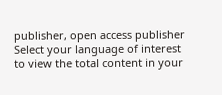publisher, open access publisher
Select your language of interest to view the total content in your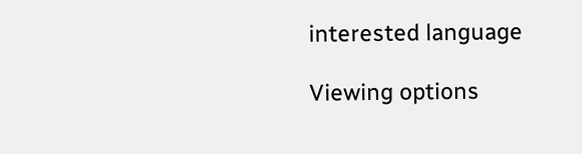interested language

Viewing options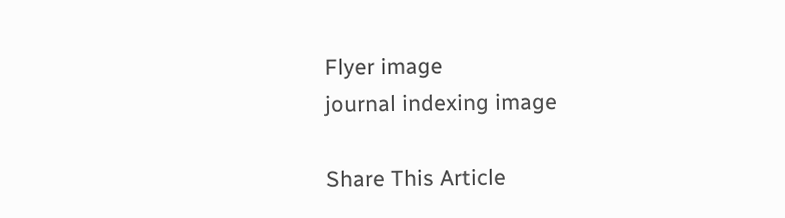Flyer image
journal indexing image

Share This Article